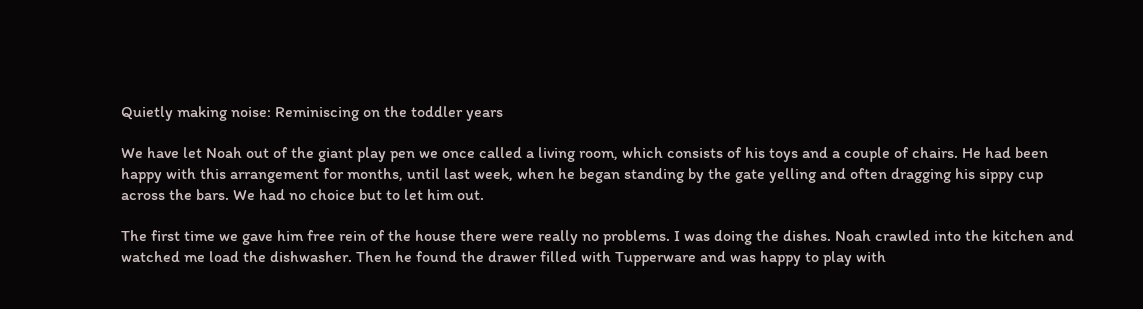Quietly making noise: Reminiscing on the toddler years

We have let Noah out of the giant play pen we once called a living room, which consists of his toys and a couple of chairs. He had been happy with this arrangement for months, until last week, when he began standing by the gate yelling and often dragging his sippy cup across the bars. We had no choice but to let him out.

The first time we gave him free rein of the house there were really no problems. I was doing the dishes. Noah crawled into the kitchen and watched me load the dishwasher. Then he found the drawer filled with Tupperware and was happy to play with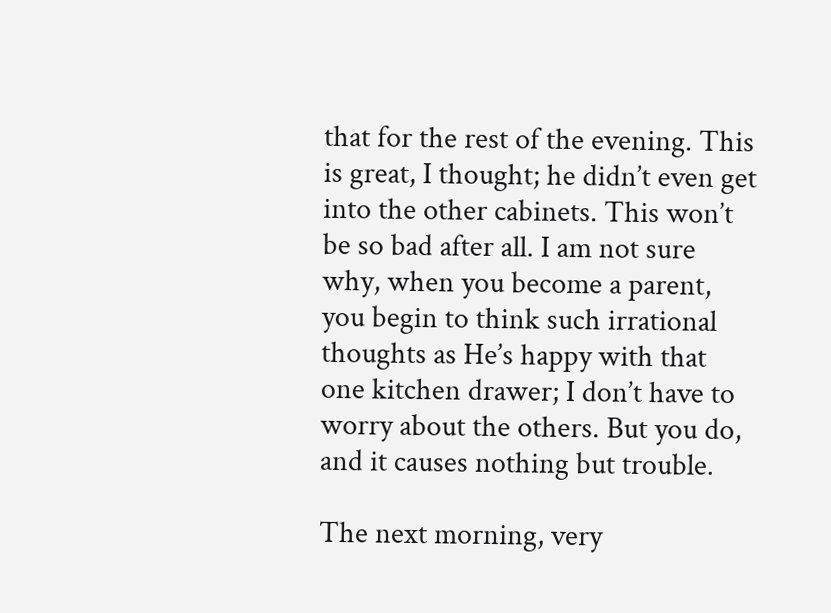that for the rest of the evening. This is great, I thought; he didn’t even get into the other cabinets. This won’t be so bad after all. I am not sure why, when you become a parent, you begin to think such irrational thoughts as He’s happy with that one kitchen drawer; I don’t have to worry about the others. But you do, and it causes nothing but trouble.

The next morning, very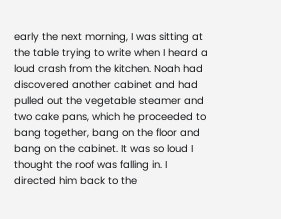early the next morning, I was sitting at the table trying to write when I heard a loud crash from the kitchen. Noah had discovered another cabinet and had pulled out the vegetable steamer and two cake pans, which he proceeded to bang together, bang on the floor and bang on the cabinet. It was so loud I thought the roof was falling in. I directed him back to the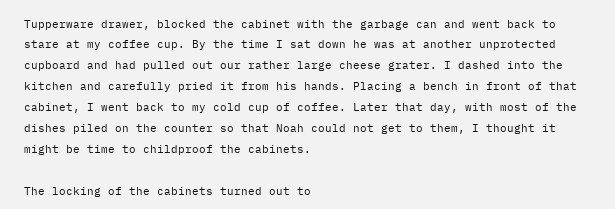Tupperware drawer, blocked the cabinet with the garbage can and went back to stare at my coffee cup. By the time I sat down he was at another unprotected cupboard and had pulled out our rather large cheese grater. I dashed into the kitchen and carefully pried it from his hands. Placing a bench in front of that cabinet, I went back to my cold cup of coffee. Later that day, with most of the dishes piled on the counter so that Noah could not get to them, I thought it might be time to childproof the cabinets.

The locking of the cabinets turned out to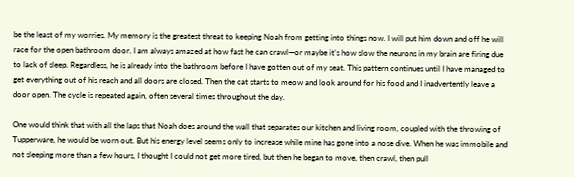be the least of my worries. My memory is the greatest threat to keeping Noah from getting into things now. I will put him down and off he will race for the open bathroom door. I am always amazed at how fast he can crawl—or maybe it’s how slow the neurons in my brain are firing due to lack of sleep. Regardless, he is already into the bathroom before I have gotten out of my seat. This pattern continues until I have managed to get everything out of his reach and all doors are closed. Then the cat starts to meow and look around for his food and I inadvertently leave a door open. The cycle is repeated again, often several times throughout the day.

One would think that with all the laps that Noah does around the wall that separates our kitchen and living room, coupled with the throwing of Tupperware, he would be worn out. But his energy level seems only to increase while mine has gone into a nose dive. When he was immobile and not sleeping more than a few hours, I thought I could not get more tired, but then he began to move, then crawl, then pull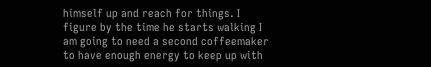himself up and reach for things. I figure by the time he starts walking I am going to need a second coffeemaker to have enough energy to keep up with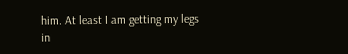him. At least I am getting my legs in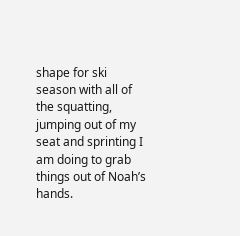shape for ski season with all of the squatting, jumping out of my seat and sprinting I am doing to grab things out of Noah’s hands.